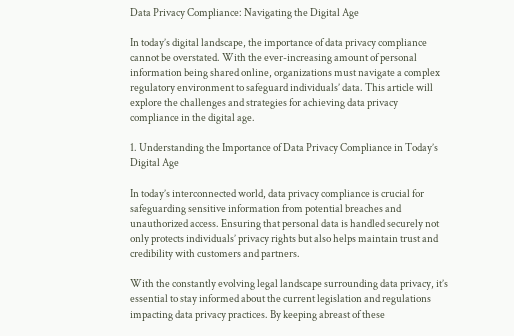Data Privacy Compliance: Navigating the Digital Age

In today’s digital landscape, the importance of data privacy compliance cannot be overstated. With the ever-increasing amount of personal information being shared online, organizations must navigate a complex regulatory environment to safeguard individuals’ data. This article will explore the challenges and strategies for achieving data privacy compliance in the digital age.

1. Understanding the Importance of Data Privacy Compliance in Today’s Digital Age

In today’s interconnected world, data privacy compliance is crucial for safeguarding sensitive information from potential breaches and unauthorized access. Ensuring that personal data is handled securely not only protects individuals’ privacy rights but also helps maintain trust and credibility with customers and partners.

With the constantly evolving legal landscape surrounding data privacy, it’s essential to stay informed about the current legislation and regulations impacting data privacy practices. By keeping abreast of these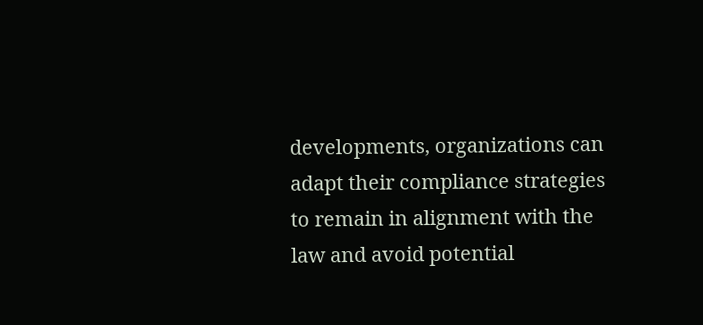developments, organizations can adapt their compliance strategies to remain in alignment with the law and avoid potential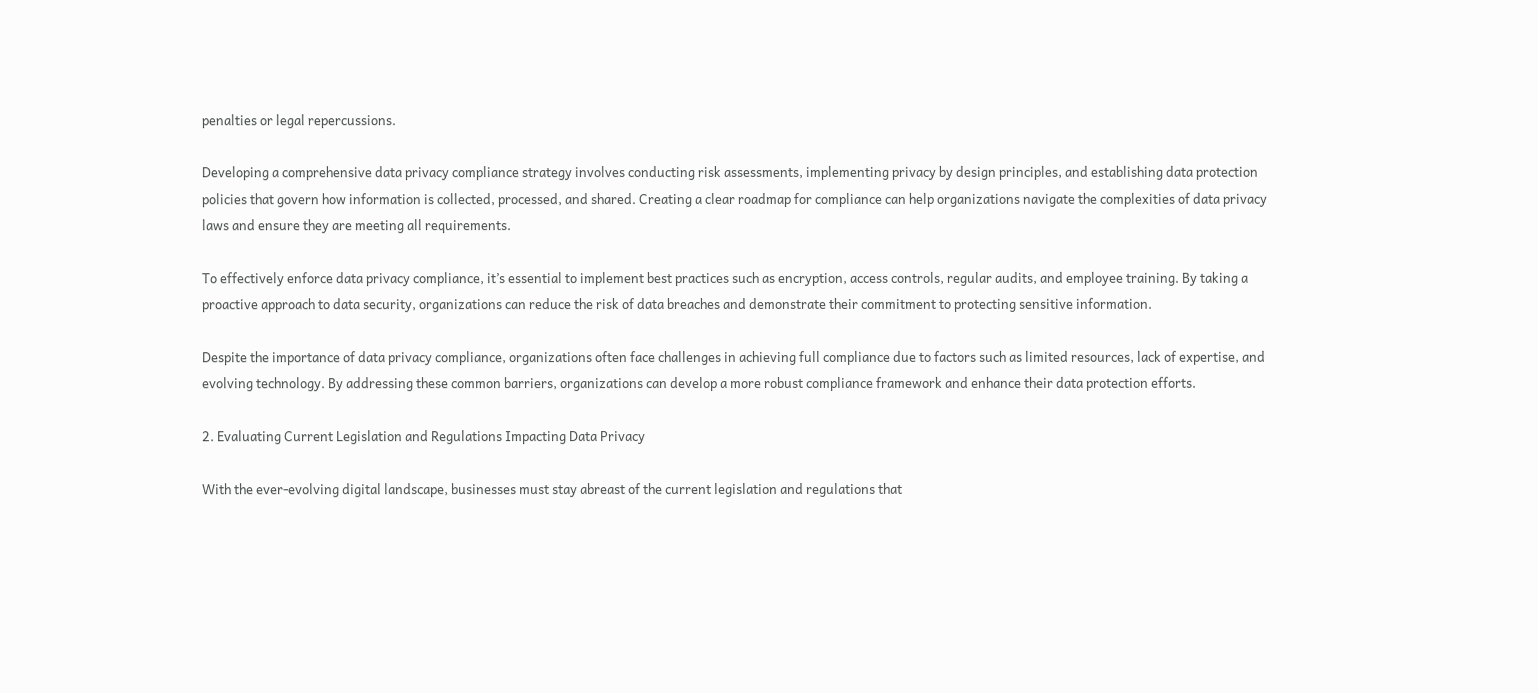penalties or legal repercussions.

Developing a comprehensive data privacy compliance strategy involves conducting risk assessments, implementing privacy by design principles, and establishing data protection policies that govern how information is collected, processed, and shared. Creating a clear roadmap for compliance can help organizations navigate the complexities of data privacy laws and ensure they are meeting all requirements.

To effectively enforce data privacy compliance, it’s essential to implement best practices such as encryption, access controls, regular audits, and employee training. By taking a proactive approach to data security, organizations can reduce the risk of data breaches and demonstrate their commitment to protecting sensitive information.

Despite the importance of data privacy compliance, organizations often face challenges in achieving full compliance due to factors such as limited resources, lack of expertise, and evolving technology. By addressing these common barriers, organizations can develop a more robust compliance framework and enhance their data protection efforts.

2. Evaluating Current Legislation and Regulations Impacting Data Privacy

With the ever-evolving digital landscape, businesses must stay abreast of the current legislation and regulations that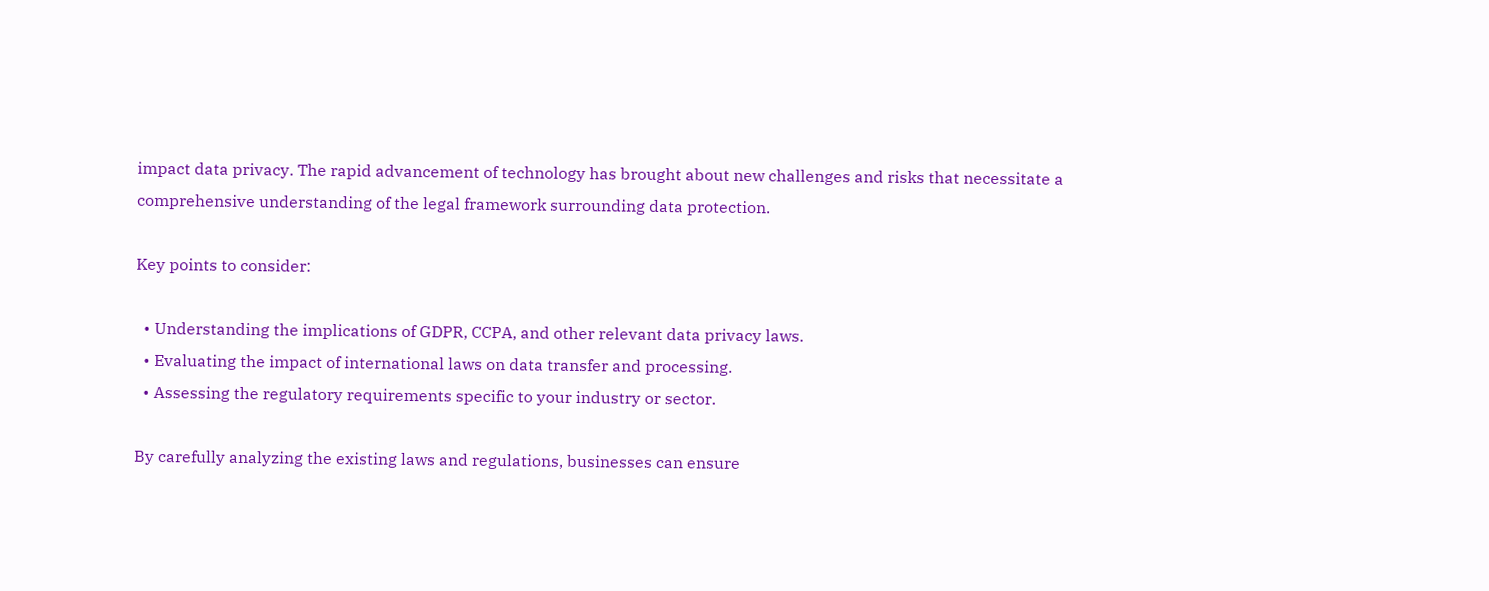impact data privacy. The rapid advancement of technology has brought about new challenges and risks that necessitate a comprehensive understanding of the legal framework surrounding data protection.

Key points to consider:

  • Understanding the implications of GDPR, CCPA, and other relevant data privacy laws.
  • Evaluating the impact of international laws on data transfer and processing.
  • Assessing the regulatory requirements specific to your industry or sector.

By carefully analyzing the existing laws and regulations, businesses can ensure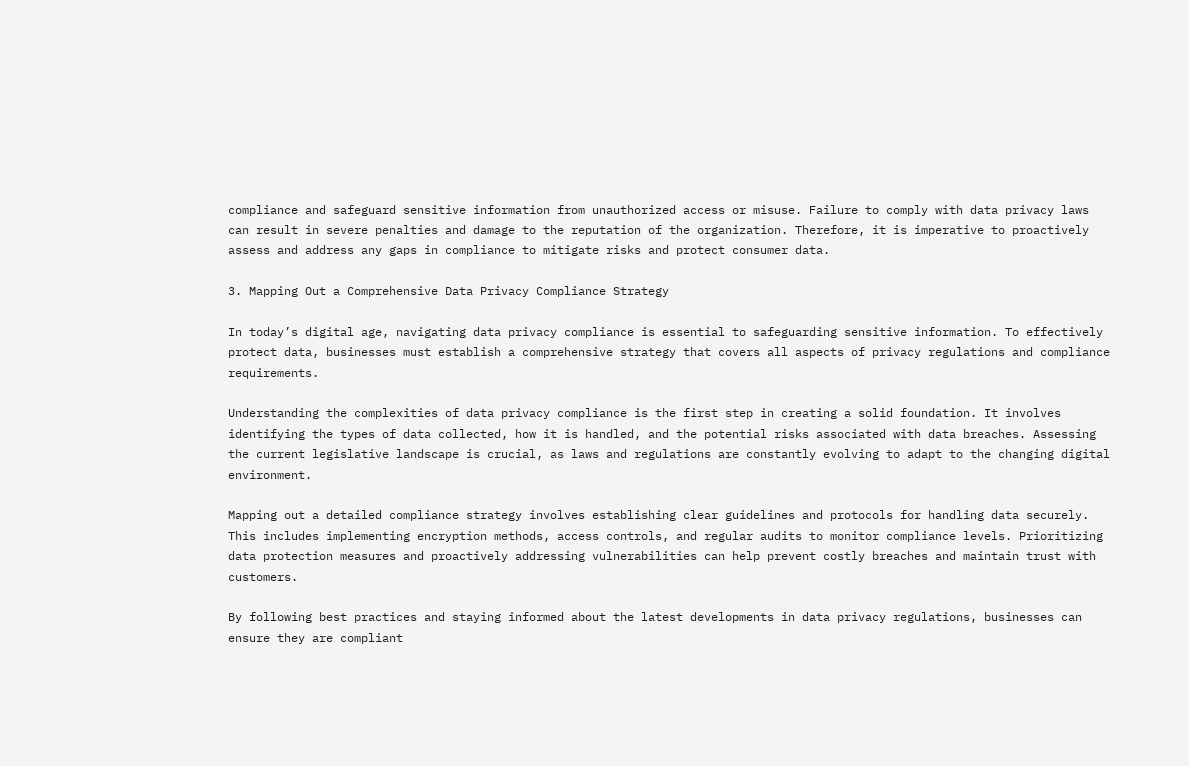compliance and safeguard sensitive information from unauthorized access or misuse. Failure to comply with data privacy laws can result in severe penalties and damage to the reputation of the organization. Therefore, it is imperative to proactively assess and address any gaps in compliance to mitigate risks and protect consumer data.

3. Mapping Out a Comprehensive Data Privacy Compliance Strategy

In today’s digital age, navigating data privacy compliance is essential to safeguarding sensitive information. To effectively protect data, businesses must establish a comprehensive strategy that covers all aspects of privacy regulations and compliance requirements.

Understanding the complexities of data privacy compliance is the first step in creating a solid foundation. It involves identifying the types of data collected, how it is handled, and the potential risks associated with data breaches. Assessing the current legislative landscape is crucial, as laws and regulations are constantly evolving to adapt to the changing digital environment.

Mapping out a detailed compliance strategy involves establishing clear guidelines and protocols for handling data securely. This includes implementing encryption methods, access controls, and regular audits to monitor compliance levels. Prioritizing data protection measures and proactively addressing vulnerabilities can help prevent costly breaches and maintain trust with customers.

By following best practices and staying informed about the latest developments in data privacy regulations, businesses can ensure they are compliant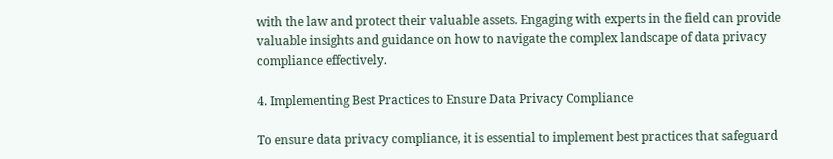with the law and protect their valuable assets. Engaging with experts in the field can provide valuable insights and guidance on how to navigate the complex landscape of data privacy compliance effectively.

4. Implementing Best Practices to Ensure Data Privacy Compliance

To ensure data privacy compliance, it is essential to implement best practices that safeguard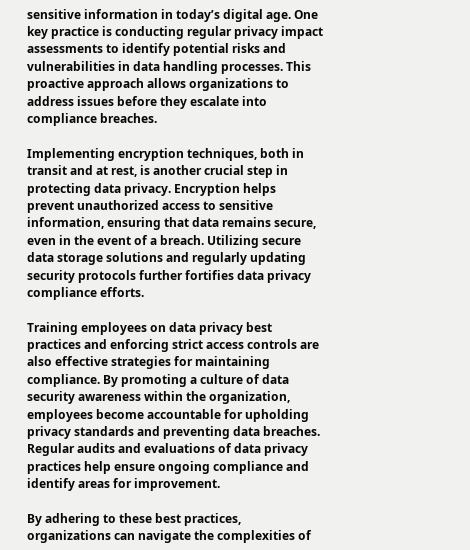sensitive information in today’s digital age. One key practice is conducting regular privacy impact assessments to identify potential risks and vulnerabilities in data handling processes. This proactive approach allows organizations to address issues before they escalate into compliance breaches.

Implementing encryption techniques, both in transit and at rest, is another crucial step in protecting data privacy. Encryption helps prevent unauthorized access to sensitive information, ensuring that data remains secure, even in the event of a breach. Utilizing secure data storage solutions and regularly updating security protocols further fortifies data privacy compliance efforts.

Training employees on data privacy best practices and enforcing strict access controls are also effective strategies for maintaining compliance. By promoting a culture of data security awareness within the organization, employees become accountable for upholding privacy standards and preventing data breaches. Regular audits and evaluations of data privacy practices help ensure ongoing compliance and identify areas for improvement.

By adhering to these best practices, organizations can navigate the complexities of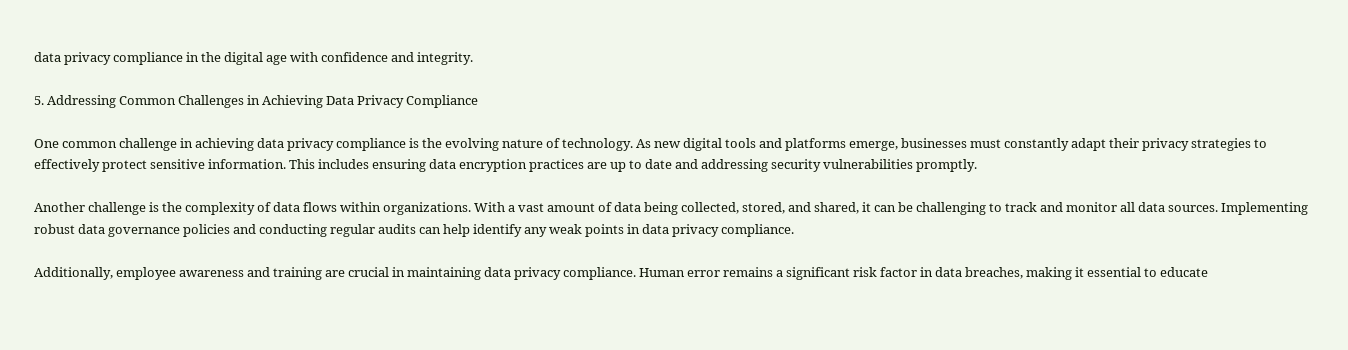data privacy compliance in the digital age with confidence and integrity.

5. Addressing Common Challenges in Achieving Data Privacy Compliance

One common challenge in achieving data privacy compliance is the evolving nature of technology. As new digital tools and platforms emerge, businesses must constantly adapt their privacy strategies to effectively protect sensitive information. This includes ensuring data encryption practices are up to date and addressing security vulnerabilities promptly.

Another challenge is the complexity of data flows within organizations. With a vast amount of data being collected, stored, and shared, it can be challenging to track and monitor all data sources. Implementing robust data governance policies and conducting regular audits can help identify any weak points in data privacy compliance.

Additionally, employee awareness and training are crucial in maintaining data privacy compliance. Human error remains a significant risk factor in data breaches, making it essential to educate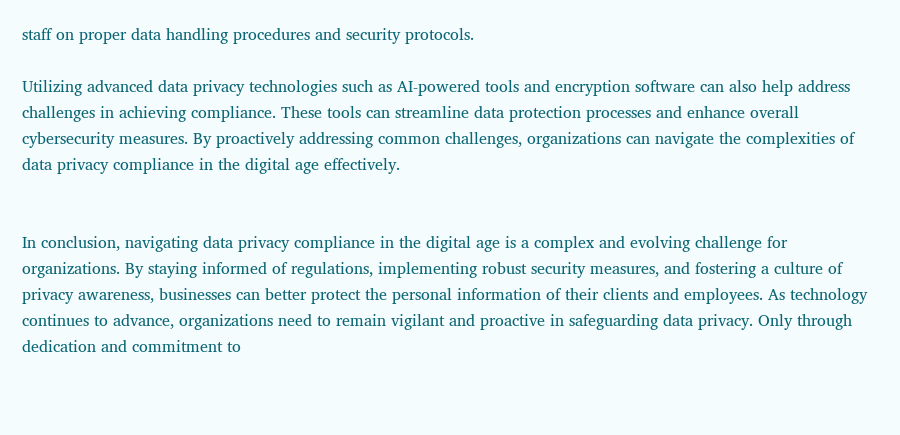staff on proper data handling procedures and security protocols.

Utilizing advanced data privacy technologies such as AI-powered tools and encryption software can also help address challenges in achieving compliance. These tools can streamline data protection processes and enhance overall cybersecurity measures. By proactively addressing common challenges, organizations can navigate the complexities of data privacy compliance in the digital age effectively.


In conclusion, navigating data privacy compliance in the digital age is a complex and evolving challenge for organizations. By staying informed of regulations, implementing robust security measures, and fostering a culture of privacy awareness, businesses can better protect the personal information of their clients and employees. As technology continues to advance, organizations need to remain vigilant and proactive in safeguarding data privacy. Only through dedication and commitment to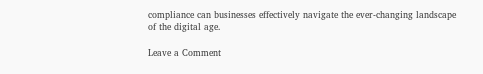compliance can businesses effectively navigate the ever-changing landscape of the digital age.

Leave a Comment